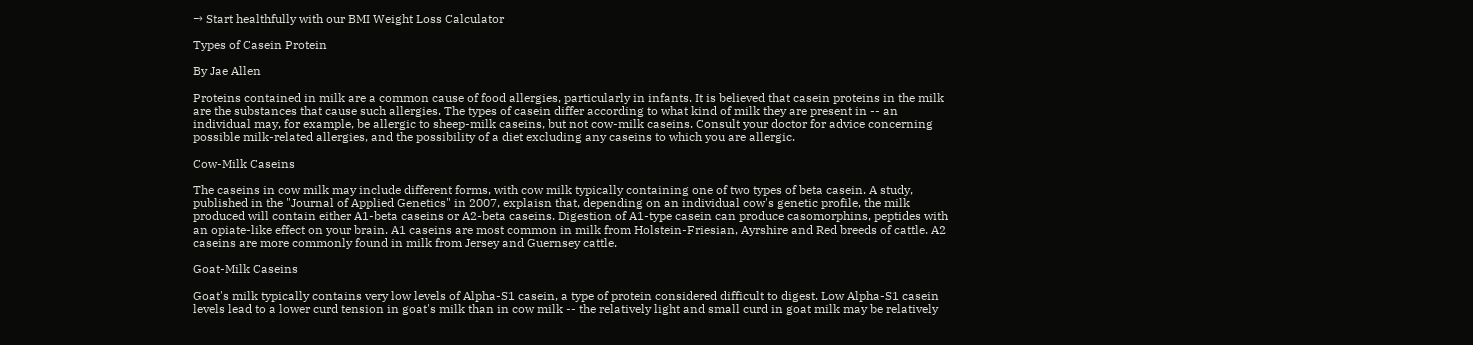→ Start healthfully with our BMI Weight Loss Calculator

Types of Casein Protein

By Jae Allen

Proteins contained in milk are a common cause of food allergies, particularly in infants. It is believed that casein proteins in the milk are the substances that cause such allergies. The types of casein differ according to what kind of milk they are present in -- an individual may, for example, be allergic to sheep-milk caseins, but not cow-milk caseins. Consult your doctor for advice concerning possible milk-related allergies, and the possibility of a diet excluding any caseins to which you are allergic.

Cow-Milk Caseins

The caseins in cow milk may include different forms, with cow milk typically containing one of two types of beta casein. A study, published in the "Journal of Applied Genetics" in 2007, explaisn that, depending on an individual cow's genetic profile, the milk produced will contain either A1-beta caseins or A2-beta caseins. Digestion of A1-type casein can produce casomorphins, peptides with an opiate-like effect on your brain. A1 caseins are most common in milk from Holstein-Friesian, Ayrshire and Red breeds of cattle. A2 caseins are more commonly found in milk from Jersey and Guernsey cattle.

Goat-Milk Caseins

Goat's milk typically contains very low levels of Alpha-S1 casein, a type of protein considered difficult to digest. Low Alpha-S1 casein levels lead to a lower curd tension in goat's milk than in cow milk -- the relatively light and small curd in goat milk may be relatively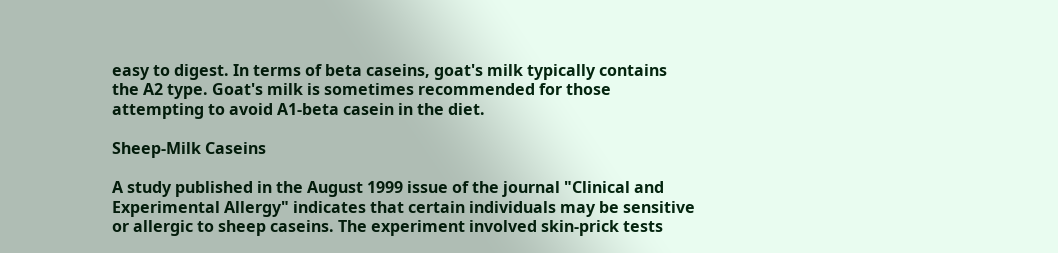easy to digest. In terms of beta caseins, goat's milk typically contains the A2 type. Goat's milk is sometimes recommended for those attempting to avoid A1-beta casein in the diet.

Sheep-Milk Caseins

A study published in the August 1999 issue of the journal "Clinical and Experimental Allergy" indicates that certain individuals may be sensitive or allergic to sheep caseins. The experiment involved skin-prick tests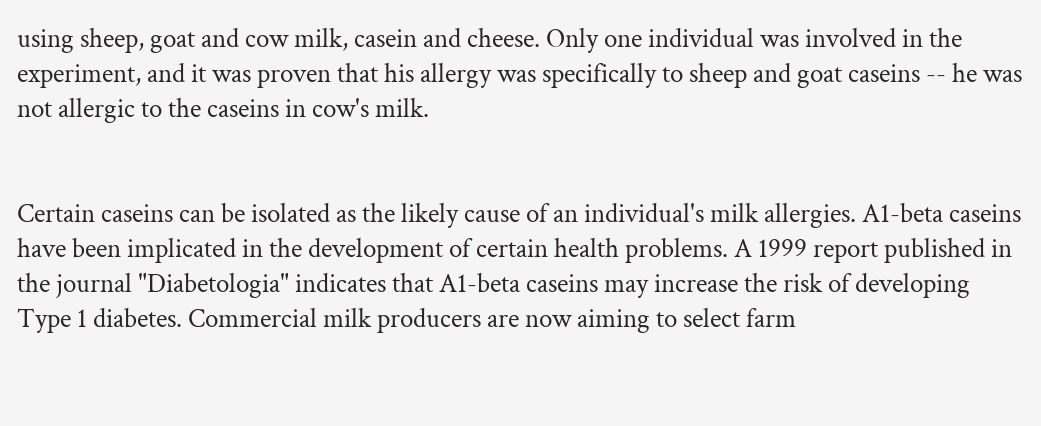using sheep, goat and cow milk, casein and cheese. Only one individual was involved in the experiment, and it was proven that his allergy was specifically to sheep and goat caseins -- he was not allergic to the caseins in cow's milk.


Certain caseins can be isolated as the likely cause of an individual's milk allergies. A1-beta caseins have been implicated in the development of certain health problems. A 1999 report published in the journal "Diabetologia" indicates that A1-beta caseins may increase the risk of developing Type 1 diabetes. Commercial milk producers are now aiming to select farm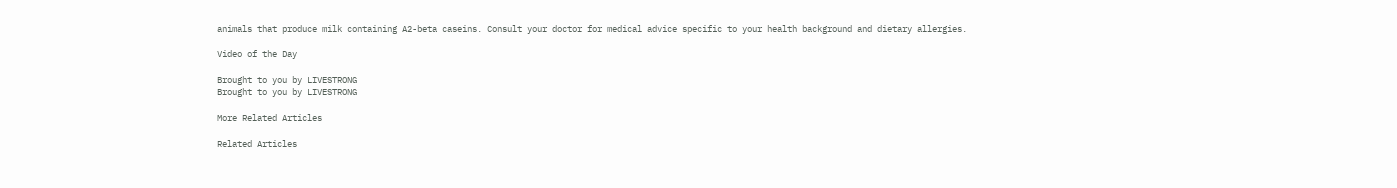animals that produce milk containing A2-beta caseins. Consult your doctor for medical advice specific to your health background and dietary allergies.

Video of the Day

Brought to you by LIVESTRONG
Brought to you by LIVESTRONG

More Related Articles

Related Articles